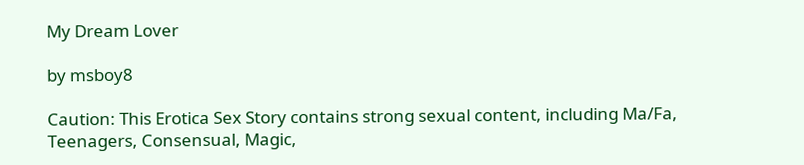My Dream Lover

by msboy8

Caution: This Erotica Sex Story contains strong sexual content, including Ma/Fa, Teenagers, Consensual, Magic,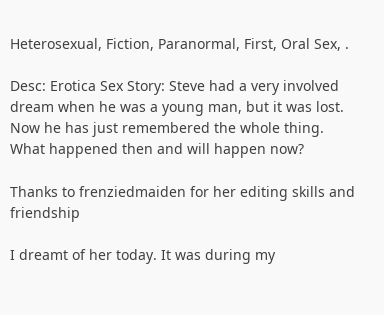Heterosexual, Fiction, Paranormal, First, Oral Sex, .

Desc: Erotica Sex Story: Steve had a very involved dream when he was a young man, but it was lost. Now he has just remembered the whole thing. What happened then and will happen now?

Thanks to frenziedmaiden for her editing skills and friendship

I dreamt of her today. It was during my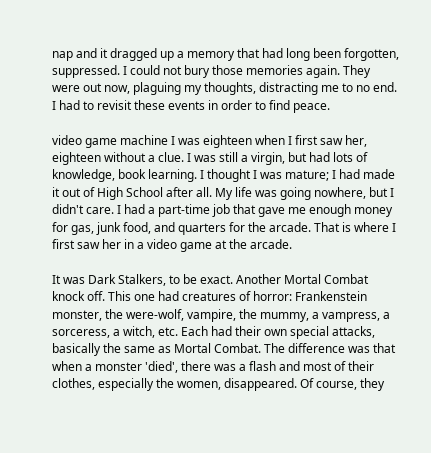nap and it dragged up a memory that had long been forgotten, suppressed. I could not bury those memories again. They were out now, plaguing my thoughts, distracting me to no end. I had to revisit these events in order to find peace.

video game machine I was eighteen when I first saw her, eighteen without a clue. I was still a virgin, but had lots of knowledge, book learning. I thought I was mature; I had made it out of High School after all. My life was going nowhere, but I didn't care. I had a part-time job that gave me enough money for gas, junk food, and quarters for the arcade. That is where I first saw her in a video game at the arcade.

It was Dark Stalkers, to be exact. Another Mortal Combat knock off. This one had creatures of horror: Frankenstein monster, the were-wolf, vampire, the mummy, a vampress, a sorceress, a witch, etc. Each had their own special attacks, basically the same as Mortal Combat. The difference was that when a monster 'died', there was a flash and most of their clothes, especially the women, disappeared. Of course, they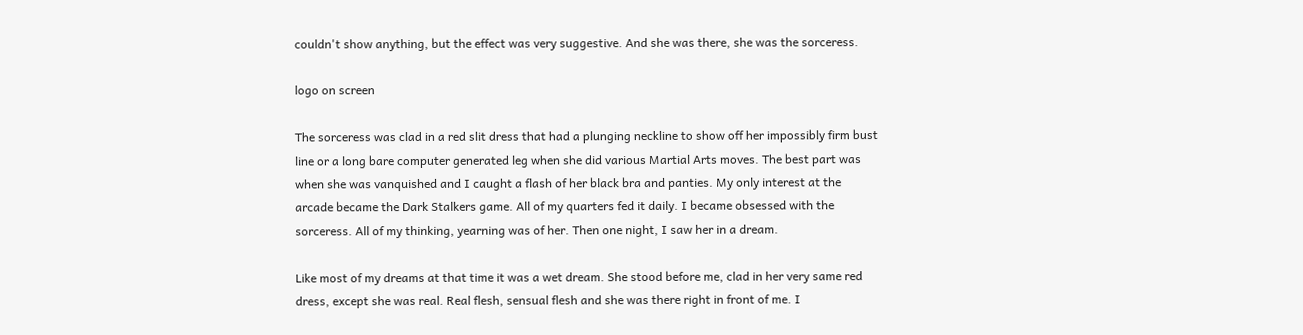couldn't show anything, but the effect was very suggestive. And she was there, she was the sorceress.

logo on screen

The sorceress was clad in a red slit dress that had a plunging neckline to show off her impossibly firm bust line or a long bare computer generated leg when she did various Martial Arts moves. The best part was when she was vanquished and I caught a flash of her black bra and panties. My only interest at the arcade became the Dark Stalkers game. All of my quarters fed it daily. I became obsessed with the sorceress. All of my thinking, yearning was of her. Then one night, I saw her in a dream.

Like most of my dreams at that time it was a wet dream. She stood before me, clad in her very same red dress, except she was real. Real flesh, sensual flesh and she was there right in front of me. I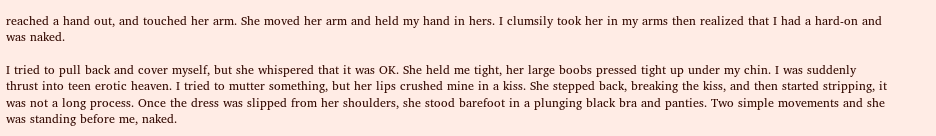reached a hand out, and touched her arm. She moved her arm and held my hand in hers. I clumsily took her in my arms then realized that I had a hard-on and was naked.

I tried to pull back and cover myself, but she whispered that it was OK. She held me tight, her large boobs pressed tight up under my chin. I was suddenly thrust into teen erotic heaven. I tried to mutter something, but her lips crushed mine in a kiss. She stepped back, breaking the kiss, and then started stripping, it was not a long process. Once the dress was slipped from her shoulders, she stood barefoot in a plunging black bra and panties. Two simple movements and she was standing before me, naked.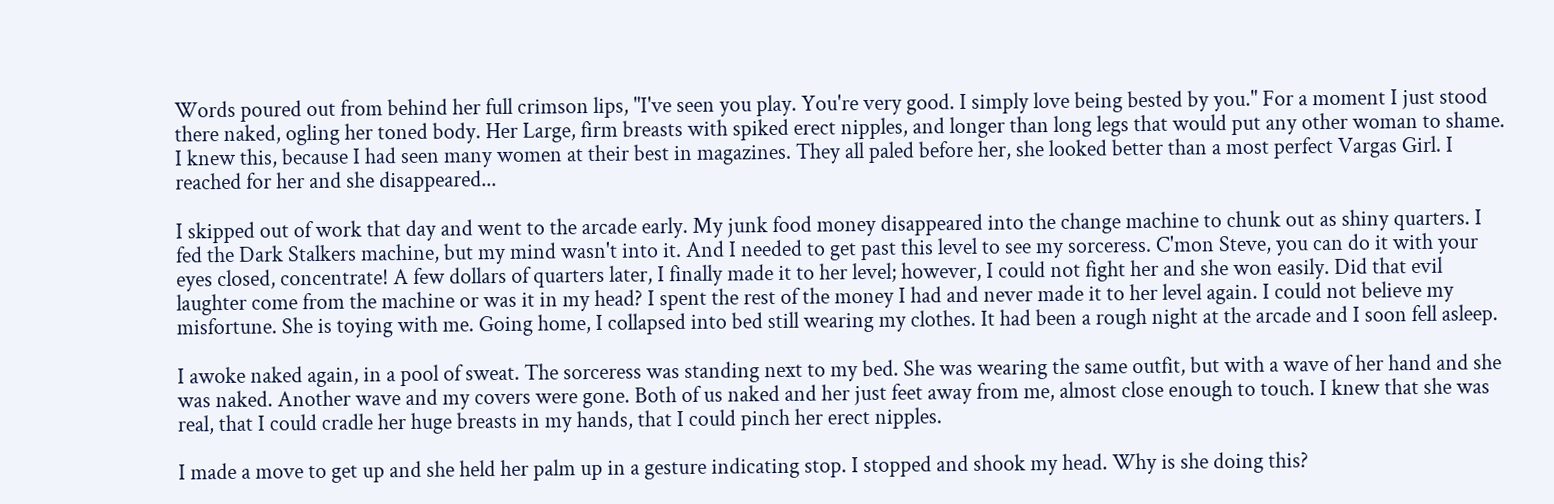Words poured out from behind her full crimson lips, "I've seen you play. You're very good. I simply love being bested by you." For a moment I just stood there naked, ogling her toned body. Her Large, firm breasts with spiked erect nipples, and longer than long legs that would put any other woman to shame. I knew this, because I had seen many women at their best in magazines. They all paled before her, she looked better than a most perfect Vargas Girl. I reached for her and she disappeared...

I skipped out of work that day and went to the arcade early. My junk food money disappeared into the change machine to chunk out as shiny quarters. I fed the Dark Stalkers machine, but my mind wasn't into it. And I needed to get past this level to see my sorceress. C'mon Steve, you can do it with your eyes closed, concentrate! A few dollars of quarters later, I finally made it to her level; however, I could not fight her and she won easily. Did that evil laughter come from the machine or was it in my head? I spent the rest of the money I had and never made it to her level again. I could not believe my misfortune. She is toying with me. Going home, I collapsed into bed still wearing my clothes. It had been a rough night at the arcade and I soon fell asleep.

I awoke naked again, in a pool of sweat. The sorceress was standing next to my bed. She was wearing the same outfit, but with a wave of her hand and she was naked. Another wave and my covers were gone. Both of us naked and her just feet away from me, almost close enough to touch. I knew that she was real, that I could cradle her huge breasts in my hands, that I could pinch her erect nipples.

I made a move to get up and she held her palm up in a gesture indicating stop. I stopped and shook my head. Why is she doing this?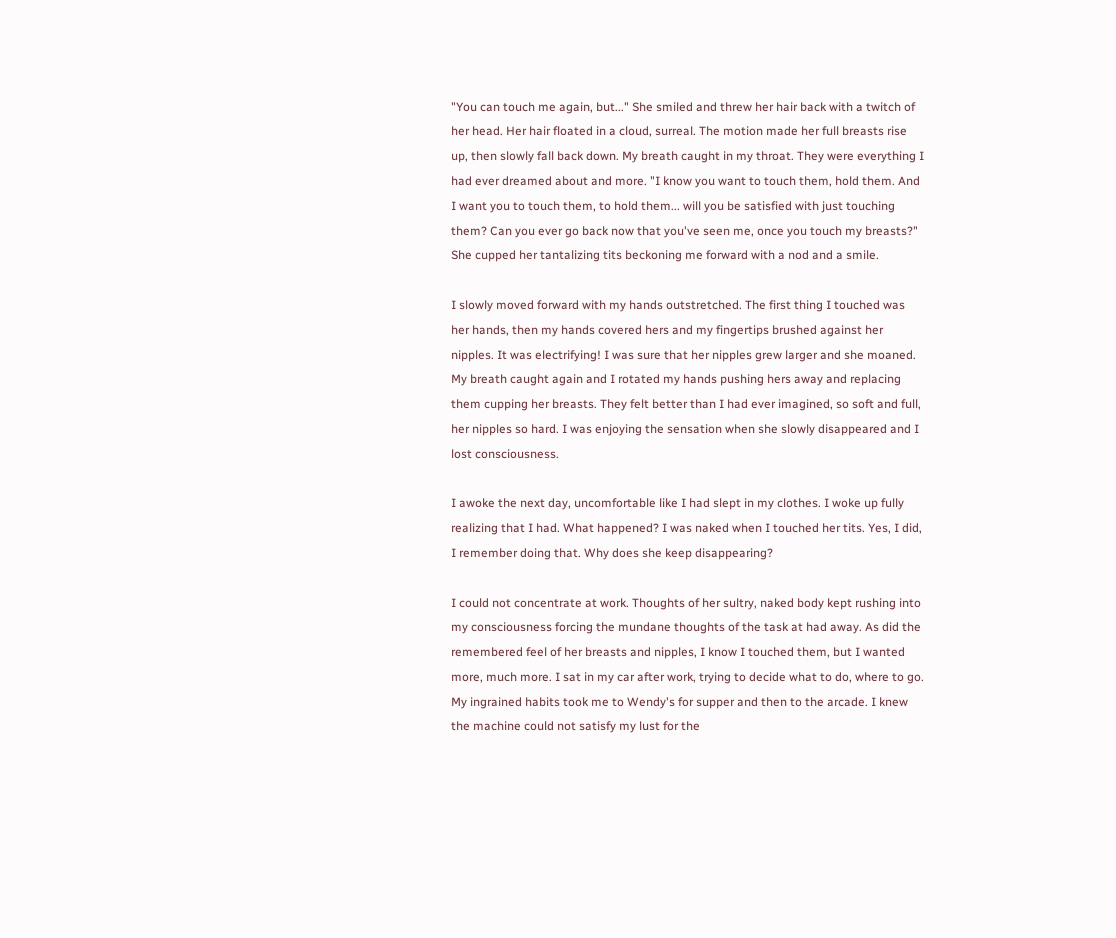"You can touch me again, but..." She smiled and threw her hair back with a twitch of her head. Her hair floated in a cloud, surreal. The motion made her full breasts rise up, then slowly fall back down. My breath caught in my throat. They were everything I had ever dreamed about and more. "I know you want to touch them, hold them. And I want you to touch them, to hold them... will you be satisfied with just touching them? Can you ever go back now that you've seen me, once you touch my breasts?" She cupped her tantalizing tits beckoning me forward with a nod and a smile.

I slowly moved forward with my hands outstretched. The first thing I touched was her hands, then my hands covered hers and my fingertips brushed against her nipples. It was electrifying! I was sure that her nipples grew larger and she moaned. My breath caught again and I rotated my hands pushing hers away and replacing them cupping her breasts. They felt better than I had ever imagined, so soft and full, her nipples so hard. I was enjoying the sensation when she slowly disappeared and I lost consciousness.

I awoke the next day, uncomfortable like I had slept in my clothes. I woke up fully realizing that I had. What happened? I was naked when I touched her tits. Yes, I did, I remember doing that. Why does she keep disappearing?

I could not concentrate at work. Thoughts of her sultry, naked body kept rushing into my consciousness forcing the mundane thoughts of the task at had away. As did the remembered feel of her breasts and nipples, I know I touched them, but I wanted more, much more. I sat in my car after work, trying to decide what to do, where to go. My ingrained habits took me to Wendy's for supper and then to the arcade. I knew the machine could not satisfy my lust for the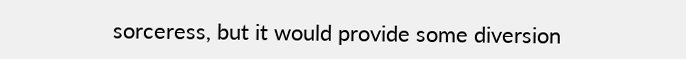sorceress, but it would provide some diversion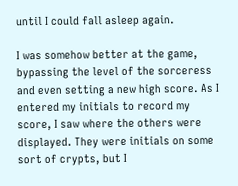until I could fall asleep again.

I was somehow better at the game, bypassing the level of the sorceress and even setting a new high score. As I entered my initials to record my score, I saw where the others were displayed. They were initials on some sort of crypts, but I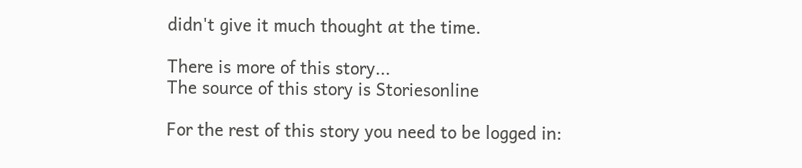didn't give it much thought at the time.

There is more of this story...
The source of this story is Storiesonline

For the rest of this story you need to be logged in: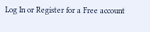Log In or Register for a Free account